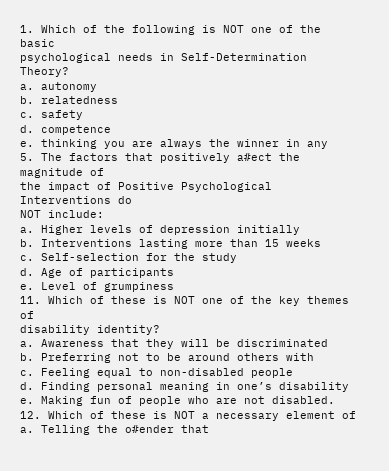1. Which of the following is NOT one of the basic
psychological needs in Self-Determination Theory?
a. autonomy
b. relatedness
c. safety
d. competence
e. thinking you are always the winner in any
5. The factors that positively a#ect the magnitude of
the impact of Positive Psychological Interventions do
NOT include:
a. Higher levels of depression initially
b. Interventions lasting more than 15 weeks
c. Self-selection for the study
d. Age of participants
e. Level of grumpiness
11. Which of these is NOT one of the key themes of
disability identity?
a. Awareness that they will be discriminated
b. Preferring not to be around others with
c. Feeling equal to non-disabled people
d. Finding personal meaning in one’s disability
e. Making fun of people who are not disabled.
12. Which of these is NOT a necessary element of
a. Telling the o#ender that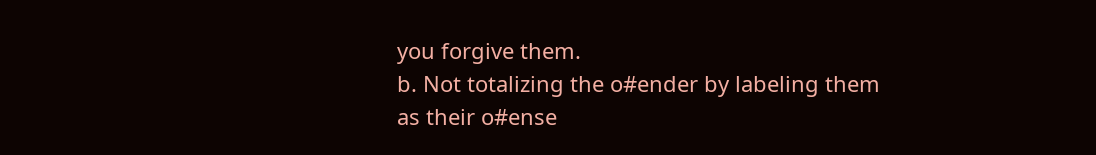you forgive them.
b. Not totalizing the o#ender by labeling them
as their o#ense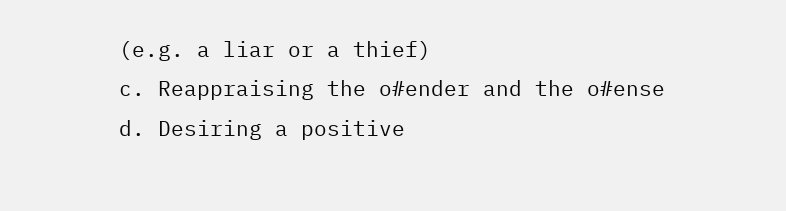(e.g. a liar or a thief)
c. Reappraising the o#ender and the o#ense
d. Desiring a positive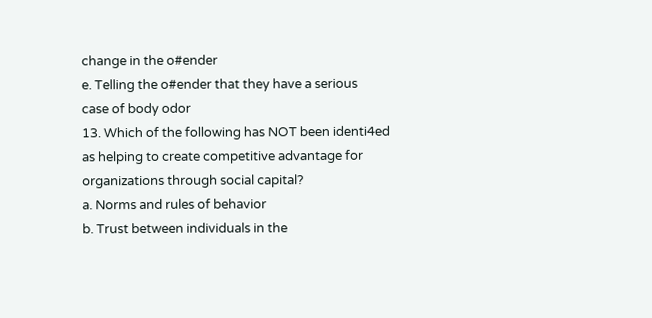change in the o#ender
e. Telling the o#ender that they have a serious
case of body odor
13. Which of the following has NOT been identi4ed
as helping to create competitive advantage for
organizations through social capital?
a. Norms and rules of behavior
b. Trust between individuals in the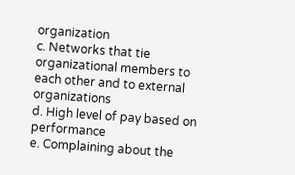organization
c. Networks that tie organizational members to
each other and to external organizations
d. High level of pay based on performance
e. Complaining about the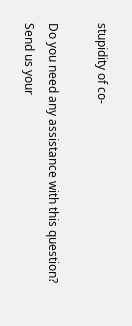stupidity of co-

Do you need any assistance with this question?
Send us your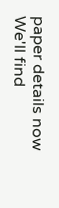paper details now
We'll find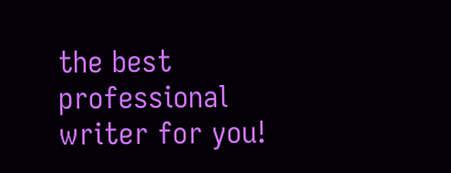the best professional writer for you!